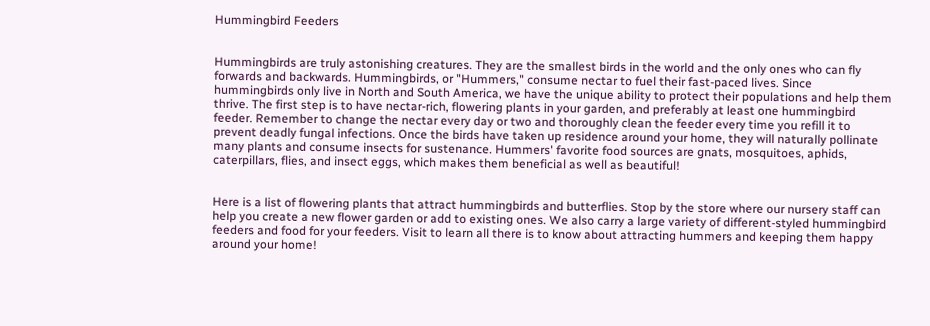Hummingbird Feeders


Hummingbirds are truly astonishing creatures. They are the smallest birds in the world and the only ones who can fly forwards and backwards. Hummingbirds, or "Hummers," consume nectar to fuel their fast-paced lives. Since hummingbirds only live in North and South America, we have the unique ability to protect their populations and help them thrive. The first step is to have nectar-rich, flowering plants in your garden, and preferably at least one hummingbird feeder. Remember to change the nectar every day or two and thoroughly clean the feeder every time you refill it to prevent deadly fungal infections. Once the birds have taken up residence around your home, they will naturally pollinate many plants and consume insects for sustenance. Hummers' favorite food sources are gnats, mosquitoes, aphids, caterpillars, flies, and insect eggs, which makes them beneficial as well as beautiful!


Here is a list of flowering plants that attract hummingbirds and butterflies. Stop by the store where our nursery staff can help you create a new flower garden or add to existing ones. We also carry a large variety of different-styled hummingbird feeders and food for your feeders. Visit to learn all there is to know about attracting hummers and keeping them happy around your home!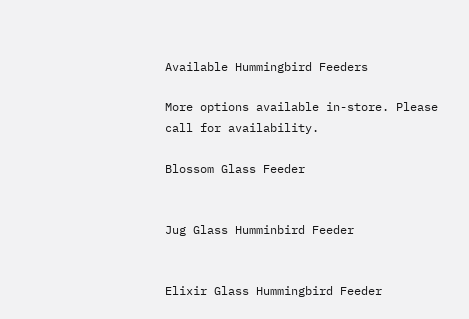Available Hummingbird Feeders

More options available in-store. Please call for availability.

Blossom Glass Feeder


Jug Glass Humminbird Feeder


Elixir Glass Hummingbird Feeder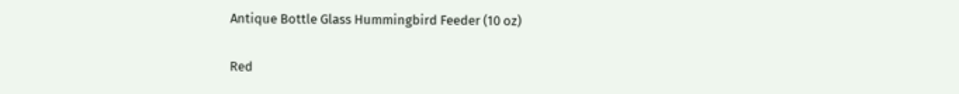Antique Bottle Glass Hummingbird Feeder (10 oz)


Red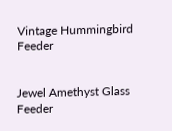Vintage Hummingbird Feeder


Jewel Amethyst Glass Feeder